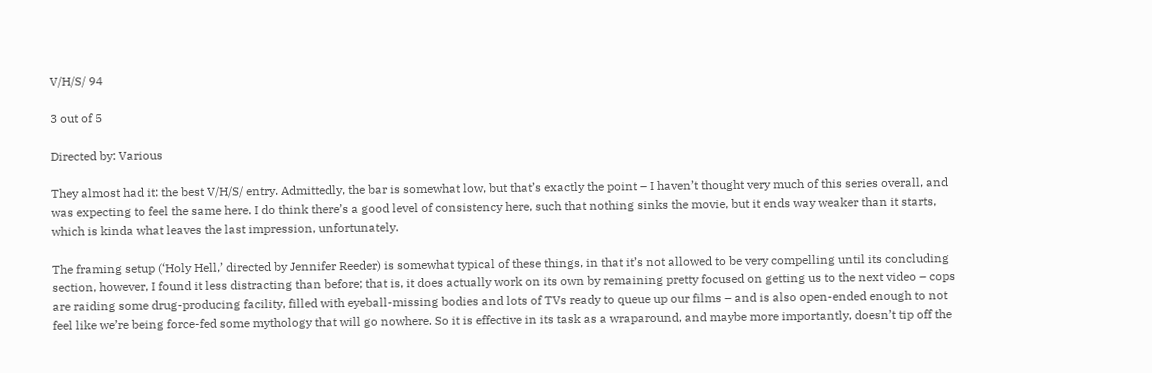V/H/S/ 94

3 out of 5

Directed by: Various

They almost had it: the best V/H/S/ entry. Admittedly, the bar is somewhat low, but that’s exactly the point – I haven’t thought very much of this series overall, and was expecting to feel the same here. I do think there’s a good level of consistency here, such that nothing sinks the movie, but it ends way weaker than it starts, which is kinda what leaves the last impression, unfortunately.

The framing setup (‘Holy Hell,’ directed by Jennifer Reeder) is somewhat typical of these things, in that it’s not allowed to be very compelling until its concluding section, however, I found it less distracting than before; that is, it does actually work on its own by remaining pretty focused on getting us to the next video – cops are raiding some drug-producing facility, filled with eyeball-missing bodies and lots of TVs ready to queue up our films – and is also open-ended enough to not feel like we’re being force-fed some mythology that will go nowhere. So it is effective in its task as a wraparound, and maybe more importantly, doesn’t tip off the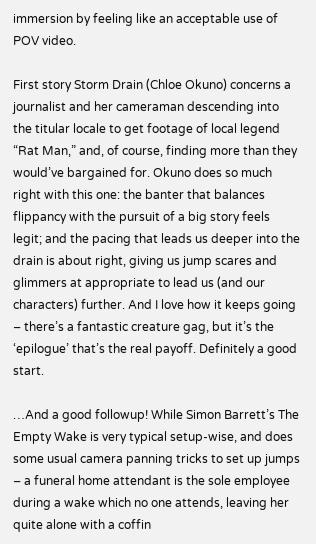immersion by feeling like an acceptable use of POV video.

First story Storm Drain (Chloe Okuno) concerns a journalist and her cameraman descending into the titular locale to get footage of local legend “Rat Man,” and, of course, finding more than they would’ve bargained for. Okuno does so much right with this one: the banter that balances flippancy with the pursuit of a big story feels legit; and the pacing that leads us deeper into the drain is about right, giving us jump scares and glimmers at appropriate to lead us (and our characters) further. And I love how it keeps going – there’s a fantastic creature gag, but it’s the ‘epilogue’ that’s the real payoff. Definitely a good start.

…And a good followup! While Simon Barrett’s The Empty Wake is very typical setup-wise, and does some usual camera panning tricks to set up jumps – a funeral home attendant is the sole employee during a wake which no one attends, leaving her quite alone with a coffin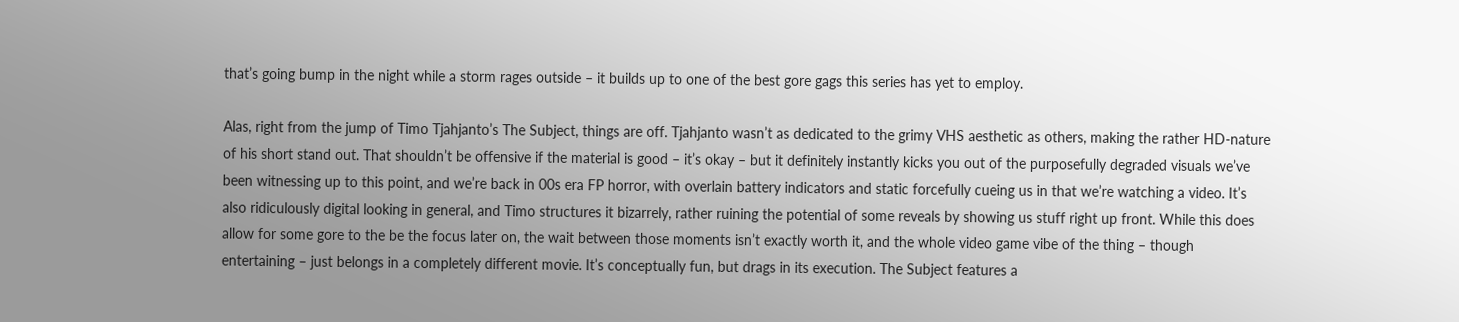that’s going bump in the night while a storm rages outside – it builds up to one of the best gore gags this series has yet to employ.

Alas, right from the jump of Timo Tjahjanto’s The Subject, things are off. Tjahjanto wasn’t as dedicated to the grimy VHS aesthetic as others, making the rather HD-nature of his short stand out. That shouldn’t be offensive if the material is good – it’s okay – but it definitely instantly kicks you out of the purposefully degraded visuals we’ve been witnessing up to this point, and we’re back in 00s era FP horror, with overlain battery indicators and static forcefully cueing us in that we’re watching a video. It’s also ridiculously digital looking in general, and Timo structures it bizarrely, rather ruining the potential of some reveals by showing us stuff right up front. While this does allow for some gore to the be the focus later on, the wait between those moments isn’t exactly worth it, and the whole video game vibe of the thing – though entertaining – just belongs in a completely different movie. It’s conceptually fun, but drags in its execution. The Subject features a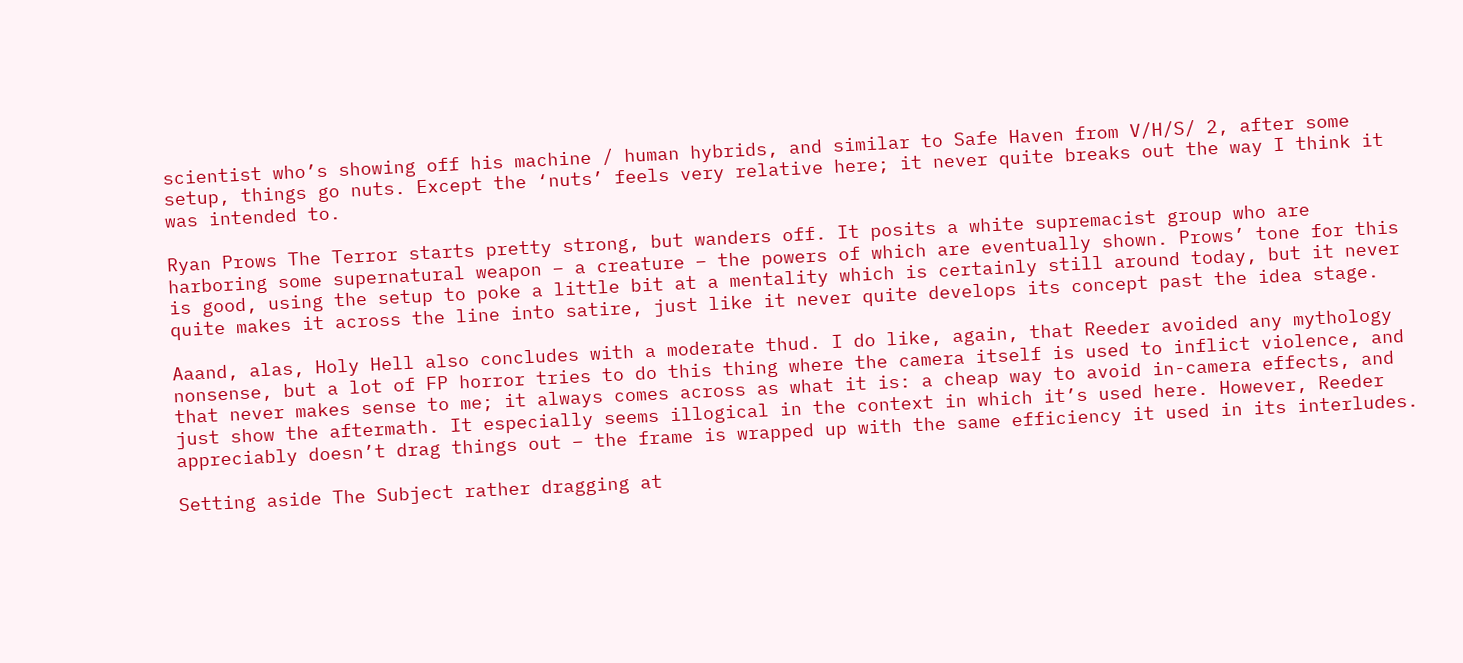scientist who’s showing off his machine / human hybrids, and similar to Safe Haven from V/H/S/ 2, after some setup, things go nuts. Except the ‘nuts’ feels very relative here; it never quite breaks out the way I think it was intended to.

Ryan Prows The Terror starts pretty strong, but wanders off. It posits a white supremacist group who are harboring some supernatural weapon – a creature – the powers of which are eventually shown. Prows’ tone for this is good, using the setup to poke a little bit at a mentality which is certainly still around today, but it never quite makes it across the line into satire, just like it never quite develops its concept past the idea stage.

Aaand, alas, Holy Hell also concludes with a moderate thud. I do like, again, that Reeder avoided any mythology nonsense, but a lot of FP horror tries to do this thing where the camera itself is used to inflict violence, and that never makes sense to me; it always comes across as what it is: a cheap way to avoid in-camera effects, and just show the aftermath. It especially seems illogical in the context in which it’s used here. However, Reeder appreciably doesn’t drag things out – the frame is wrapped up with the same efficiency it used in its interludes.

Setting aside The Subject rather dragging at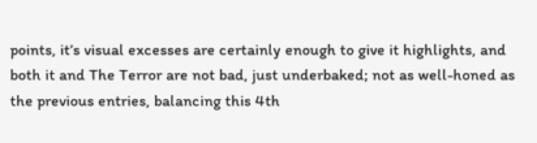points, it’s visual excesses are certainly enough to give it highlights, and both it and The Terror are not bad, just underbaked; not as well-honed as the previous entries, balancing this 4th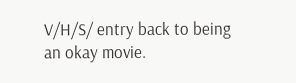V/H/S/ entry back to being an okay movie.